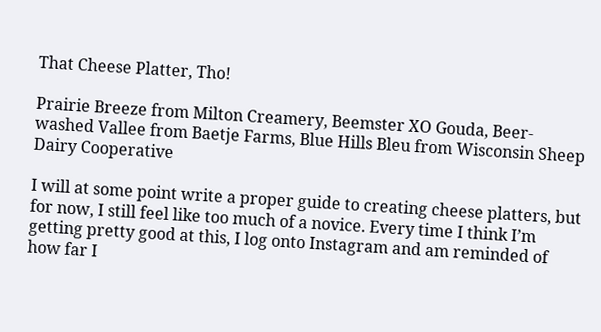That Cheese Platter, Tho!

Prairie Breeze from Milton Creamery, Beemster XO Gouda, Beer-washed Vallee from Baetje Farms, Blue Hills Bleu from Wisconsin Sheep Dairy Cooperative

I will at some point write a proper guide to creating cheese platters, but for now, I still feel like too much of a novice. Every time I think I’m getting pretty good at this, I log onto Instagram and am reminded of how far I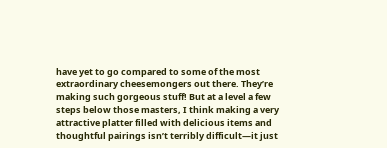have yet to go compared to some of the most extraordinary cheesemongers out there. They’re making such gorgeous stuff! But at a level a few steps below those masters, I think making a very attractive platter filled with delicious items and thoughtful pairings isn’t terribly difficult—it just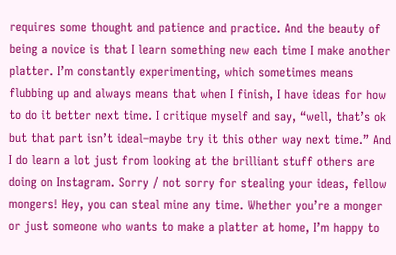requires some thought and patience and practice. And the beauty of being a novice is that I learn something new each time I make another platter. I’m constantly experimenting, which sometimes means flubbing up and always means that when I finish, I have ideas for how to do it better next time. I critique myself and say, “well, that’s ok but that part isn’t ideal–maybe try it this other way next time.” And I do learn a lot just from looking at the brilliant stuff others are doing on Instagram. Sorry / not sorry for stealing your ideas, fellow mongers! Hey, you can steal mine any time. Whether you’re a monger or just someone who wants to make a platter at home, I’m happy to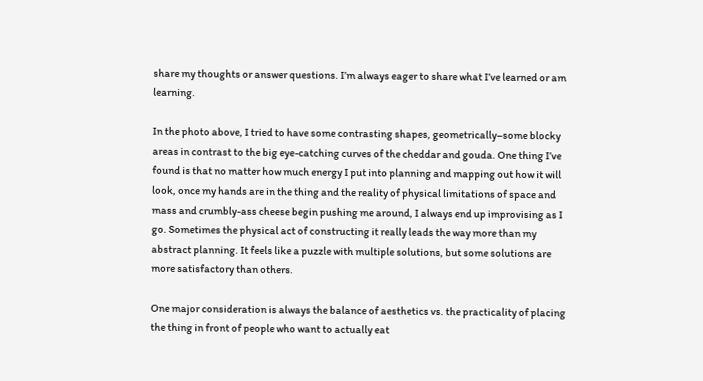share my thoughts or answer questions. I’m always eager to share what I’ve learned or am learning.

In the photo above, I tried to have some contrasting shapes, geometrically–some blocky areas in contrast to the big eye-catching curves of the cheddar and gouda. One thing I’ve found is that no matter how much energy I put into planning and mapping out how it will look, once my hands are in the thing and the reality of physical limitations of space and mass and crumbly-ass cheese begin pushing me around, I always end up improvising as I go. Sometimes the physical act of constructing it really leads the way more than my abstract planning. It feels like a puzzle with multiple solutions, but some solutions are more satisfactory than others.

One major consideration is always the balance of aesthetics vs. the practicality of placing the thing in front of people who want to actually eat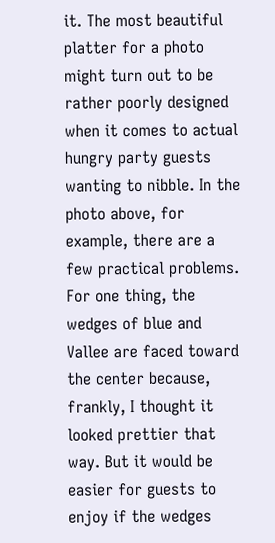it. The most beautiful platter for a photo might turn out to be rather poorly designed when it comes to actual hungry party guests wanting to nibble. In the photo above, for example, there are a few practical problems. For one thing, the wedges of blue and Vallee are faced toward the center because, frankly, I thought it looked prettier that way. But it would be easier for guests to enjoy if the wedges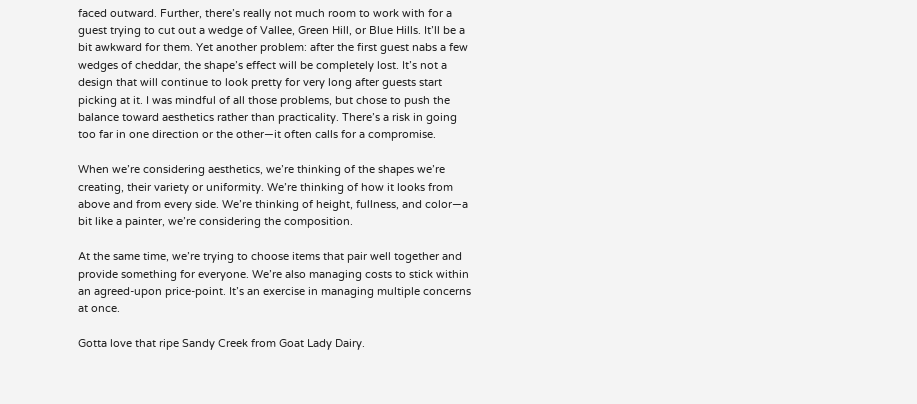faced outward. Further, there’s really not much room to work with for a guest trying to cut out a wedge of Vallee, Green Hill, or Blue Hills. It’ll be a bit awkward for them. Yet another problem: after the first guest nabs a few wedges of cheddar, the shape’s effect will be completely lost. It’s not a design that will continue to look pretty for very long after guests start picking at it. I was mindful of all those problems, but chose to push the balance toward aesthetics rather than practicality. There’s a risk in going too far in one direction or the other—it often calls for a compromise.

When we’re considering aesthetics, we’re thinking of the shapes we’re creating, their variety or uniformity. We’re thinking of how it looks from above and from every side. We’re thinking of height, fullness, and color—a bit like a painter, we’re considering the composition.

At the same time, we’re trying to choose items that pair well together and provide something for everyone. We’re also managing costs to stick within an agreed-upon price-point. It’s an exercise in managing multiple concerns at once.

Gotta love that ripe Sandy Creek from Goat Lady Dairy.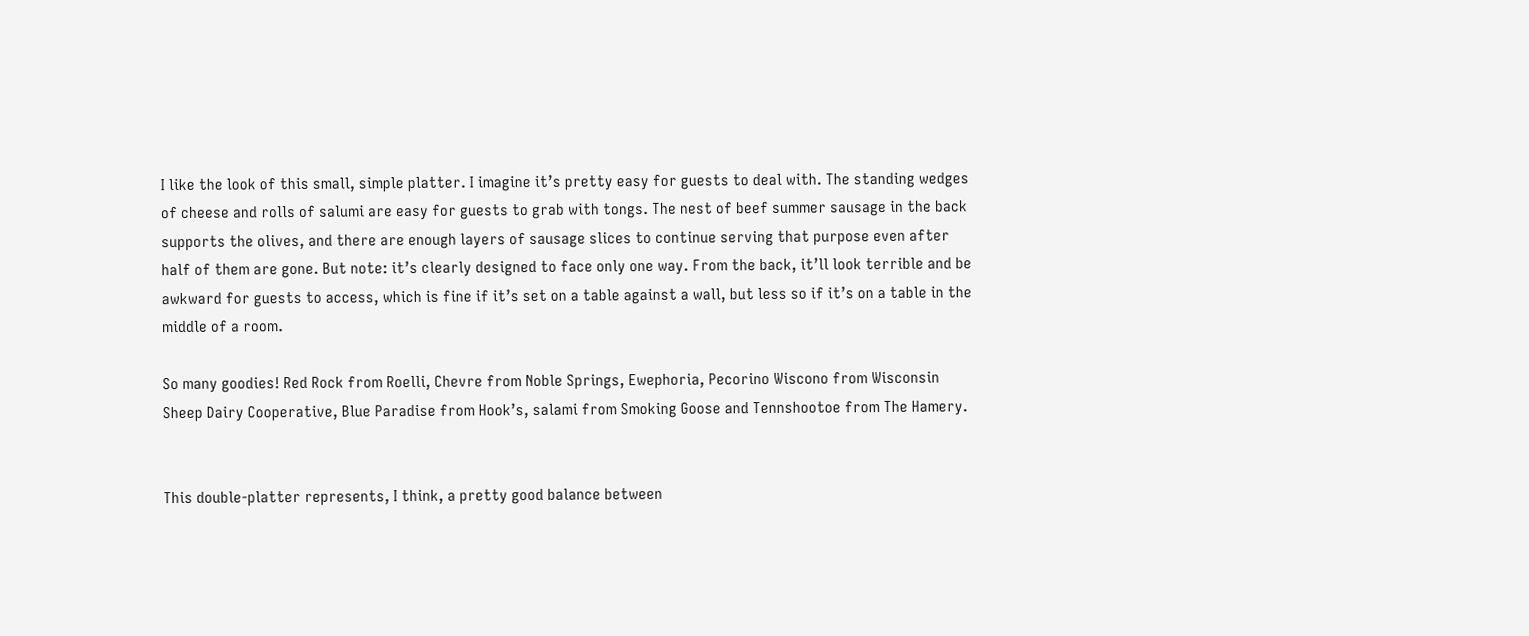I like the look of this small, simple platter. I imagine it’s pretty easy for guests to deal with. The standing wedges of cheese and rolls of salumi are easy for guests to grab with tongs. The nest of beef summer sausage in the back supports the olives, and there are enough layers of sausage slices to continue serving that purpose even after half of them are gone. But note: it’s clearly designed to face only one way. From the back, it’ll look terrible and be awkward for guests to access, which is fine if it’s set on a table against a wall, but less so if it’s on a table in the middle of a room.

So many goodies! Red Rock from Roelli, Chevre from Noble Springs, Ewephoria, Pecorino Wiscono from Wisconsin Sheep Dairy Cooperative, Blue Paradise from Hook’s, salami from Smoking Goose and Tennshootoe from The Hamery.


This double-platter represents, I think, a pretty good balance between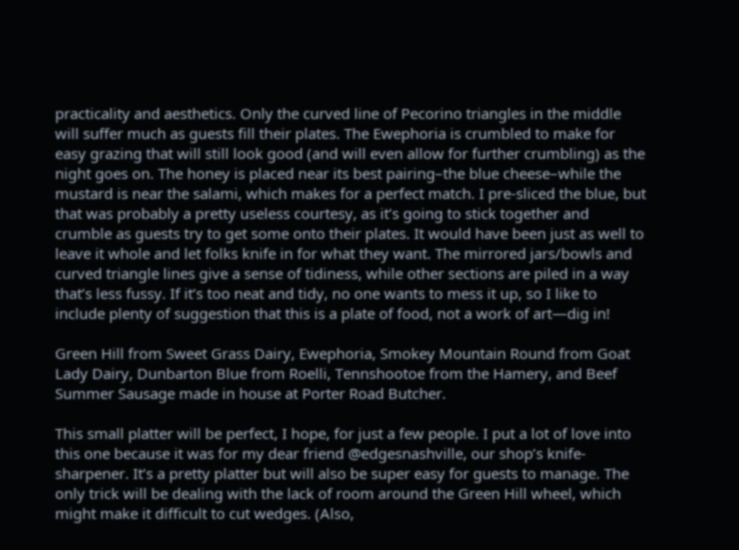practicality and aesthetics. Only the curved line of Pecorino triangles in the middle will suffer much as guests fill their plates. The Ewephoria is crumbled to make for easy grazing that will still look good (and will even allow for further crumbling) as the night goes on. The honey is placed near its best pairing–the blue cheese–while the mustard is near the salami, which makes for a perfect match. I pre-sliced the blue, but that was probably a pretty useless courtesy, as it’s going to stick together and crumble as guests try to get some onto their plates. It would have been just as well to leave it whole and let folks knife in for what they want. The mirrored jars/bowls and curved triangle lines give a sense of tidiness, while other sections are piled in a way that’s less fussy. If it’s too neat and tidy, no one wants to mess it up, so I like to include plenty of suggestion that this is a plate of food, not a work of art—dig in!

Green Hill from Sweet Grass Dairy, Ewephoria, Smokey Mountain Round from Goat Lady Dairy, Dunbarton Blue from Roelli, Tennshootoe from the Hamery, and Beef Summer Sausage made in house at Porter Road Butcher.

This small platter will be perfect, I hope, for just a few people. I put a lot of love into this one because it was for my dear friend @edgesnashville, our shop’s knife-sharpener. It’s a pretty platter but will also be super easy for guests to manage. The only trick will be dealing with the lack of room around the Green Hill wheel, which might make it difficult to cut wedges. (Also,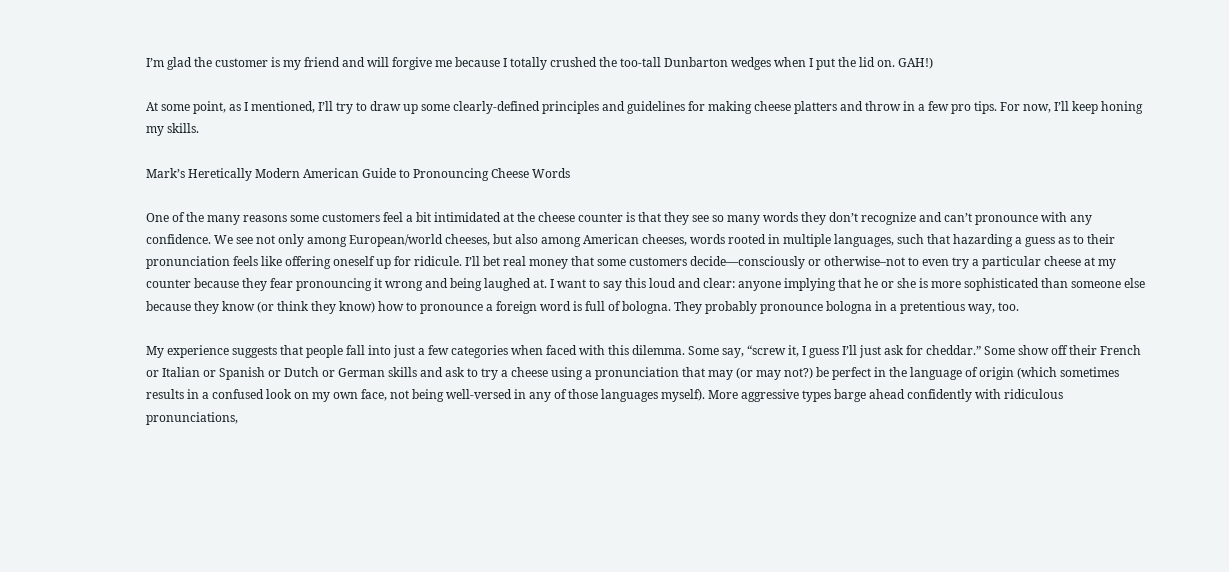I’m glad the customer is my friend and will forgive me because I totally crushed the too-tall Dunbarton wedges when I put the lid on. GAH!)

At some point, as I mentioned, I’ll try to draw up some clearly-defined principles and guidelines for making cheese platters and throw in a few pro tips. For now, I’ll keep honing my skills.

Mark’s Heretically Modern American Guide to Pronouncing Cheese Words

One of the many reasons some customers feel a bit intimidated at the cheese counter is that they see so many words they don’t recognize and can’t pronounce with any confidence. We see not only among European/world cheeses, but also among American cheeses, words rooted in multiple languages, such that hazarding a guess as to their pronunciation feels like offering oneself up for ridicule. I’ll bet real money that some customers decide—consciously or otherwise–not to even try a particular cheese at my counter because they fear pronouncing it wrong and being laughed at. I want to say this loud and clear: anyone implying that he or she is more sophisticated than someone else because they know (or think they know) how to pronounce a foreign word is full of bologna. They probably pronounce bologna in a pretentious way, too.

My experience suggests that people fall into just a few categories when faced with this dilemma. Some say, “screw it, I guess I’ll just ask for cheddar.” Some show off their French or Italian or Spanish or Dutch or German skills and ask to try a cheese using a pronunciation that may (or may not?) be perfect in the language of origin (which sometimes results in a confused look on my own face, not being well-versed in any of those languages myself). More aggressive types barge ahead confidently with ridiculous pronunciations,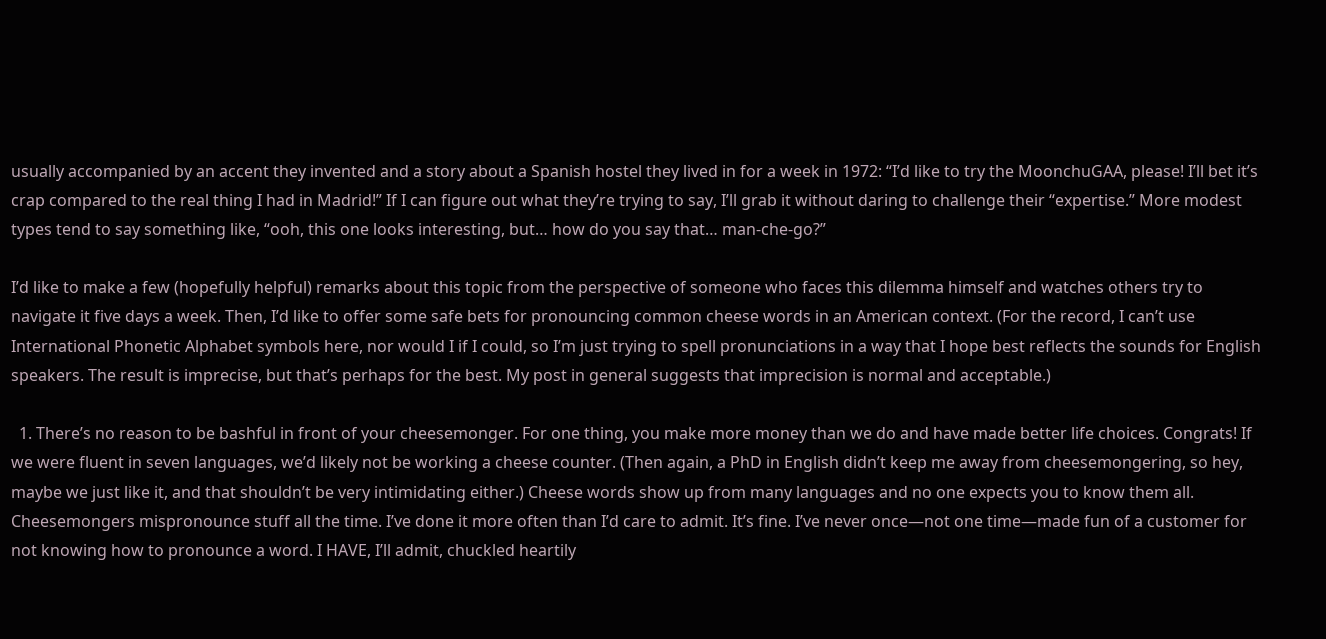usually accompanied by an accent they invented and a story about a Spanish hostel they lived in for a week in 1972: “I’d like to try the MoonchuGAA, please! I’ll bet it’s crap compared to the real thing I had in Madrid!” If I can figure out what they’re trying to say, I’ll grab it without daring to challenge their “expertise.” More modest types tend to say something like, “ooh, this one looks interesting, but… how do you say that… man-che-go?”

I’d like to make a few (hopefully helpful) remarks about this topic from the perspective of someone who faces this dilemma himself and watches others try to navigate it five days a week. Then, I’d like to offer some safe bets for pronouncing common cheese words in an American context. (For the record, I can’t use International Phonetic Alphabet symbols here, nor would I if I could, so I’m just trying to spell pronunciations in a way that I hope best reflects the sounds for English speakers. The result is imprecise, but that’s perhaps for the best. My post in general suggests that imprecision is normal and acceptable.)

  1. There’s no reason to be bashful in front of your cheesemonger. For one thing, you make more money than we do and have made better life choices. Congrats! If we were fluent in seven languages, we’d likely not be working a cheese counter. (Then again, a PhD in English didn’t keep me away from cheesemongering, so hey, maybe we just like it, and that shouldn’t be very intimidating either.) Cheese words show up from many languages and no one expects you to know them all. Cheesemongers mispronounce stuff all the time. I’ve done it more often than I’d care to admit. It’s fine. I’ve never once—not one time—made fun of a customer for not knowing how to pronounce a word. I HAVE, I’ll admit, chuckled heartily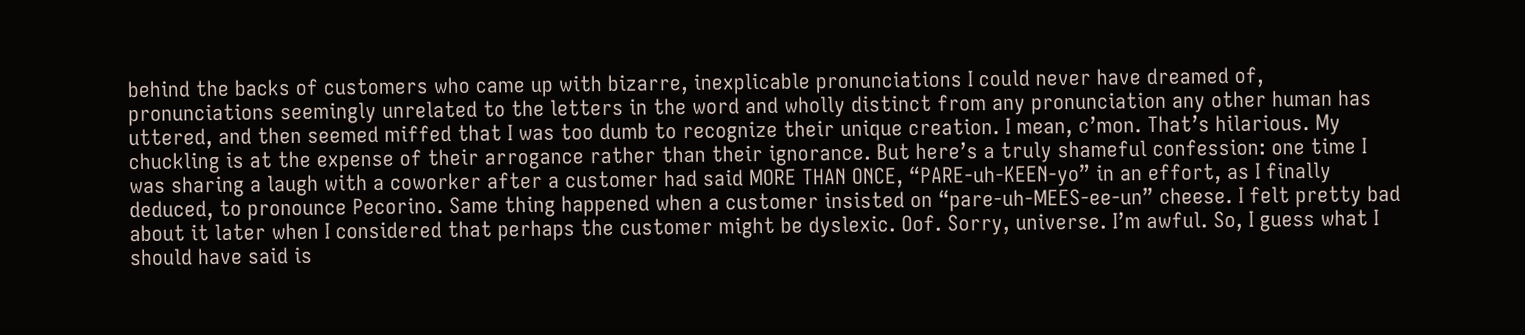behind the backs of customers who came up with bizarre, inexplicable pronunciations I could never have dreamed of, pronunciations seemingly unrelated to the letters in the word and wholly distinct from any pronunciation any other human has uttered, and then seemed miffed that I was too dumb to recognize their unique creation. I mean, c’mon. That’s hilarious. My chuckling is at the expense of their arrogance rather than their ignorance. But here’s a truly shameful confession: one time I was sharing a laugh with a coworker after a customer had said MORE THAN ONCE, “PARE-uh-KEEN-yo” in an effort, as I finally deduced, to pronounce Pecorino. Same thing happened when a customer insisted on “pare-uh-MEES-ee-un” cheese. I felt pretty bad about it later when I considered that perhaps the customer might be dyslexic. Oof. Sorry, universe. I’m awful. So, I guess what I should have said is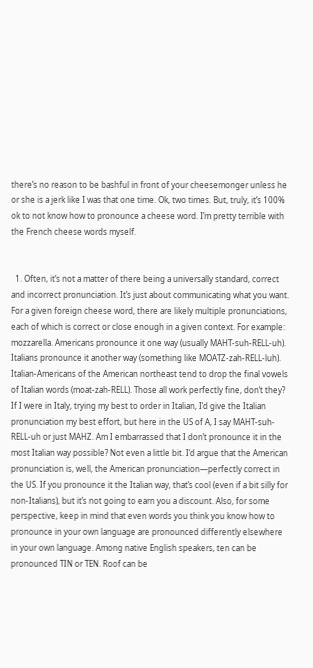there’s no reason to be bashful in front of your cheesemonger unless he or she is a jerk like I was that one time. Ok, two times. But, truly, it’s 100% ok to not know how to pronounce a cheese word. I’m pretty terrible with the French cheese words myself.


  1. Often, it’s not a matter of there being a universally standard, correct and incorrect pronunciation. It’s just about communicating what you want. For a given foreign cheese word, there are likely multiple pronunciations, each of which is correct or close enough in a given context. For example: mozzarella. Americans pronounce it one way (usually MAHT-suh-RELL-uh). Italians pronounce it another way (something like MOATZ-zah-RELL-luh). Italian-Americans of the American northeast tend to drop the final vowels of Italian words (moat-zah-RELL). Those all work perfectly fine, don’t they? If I were in Italy, trying my best to order in Italian, I’d give the Italian pronunciation my best effort, but here in the US of A, I say MAHT-suh-RELL-uh or just MAHZ. Am I embarrassed that I don’t pronounce it in the most Italian way possible? Not even a little bit. I’d argue that the American pronunciation is, well, the American pronunciation—perfectly correct in the US. If you pronounce it the Italian way, that’s cool (even if a bit silly for non-Italians), but it’s not going to earn you a discount. Also, for some perspective, keep in mind that even words you think you know how to pronounce in your own language are pronounced differently elsewhere in your own language. Among native English speakers, ten can be pronounced TIN or TEN. Roof can be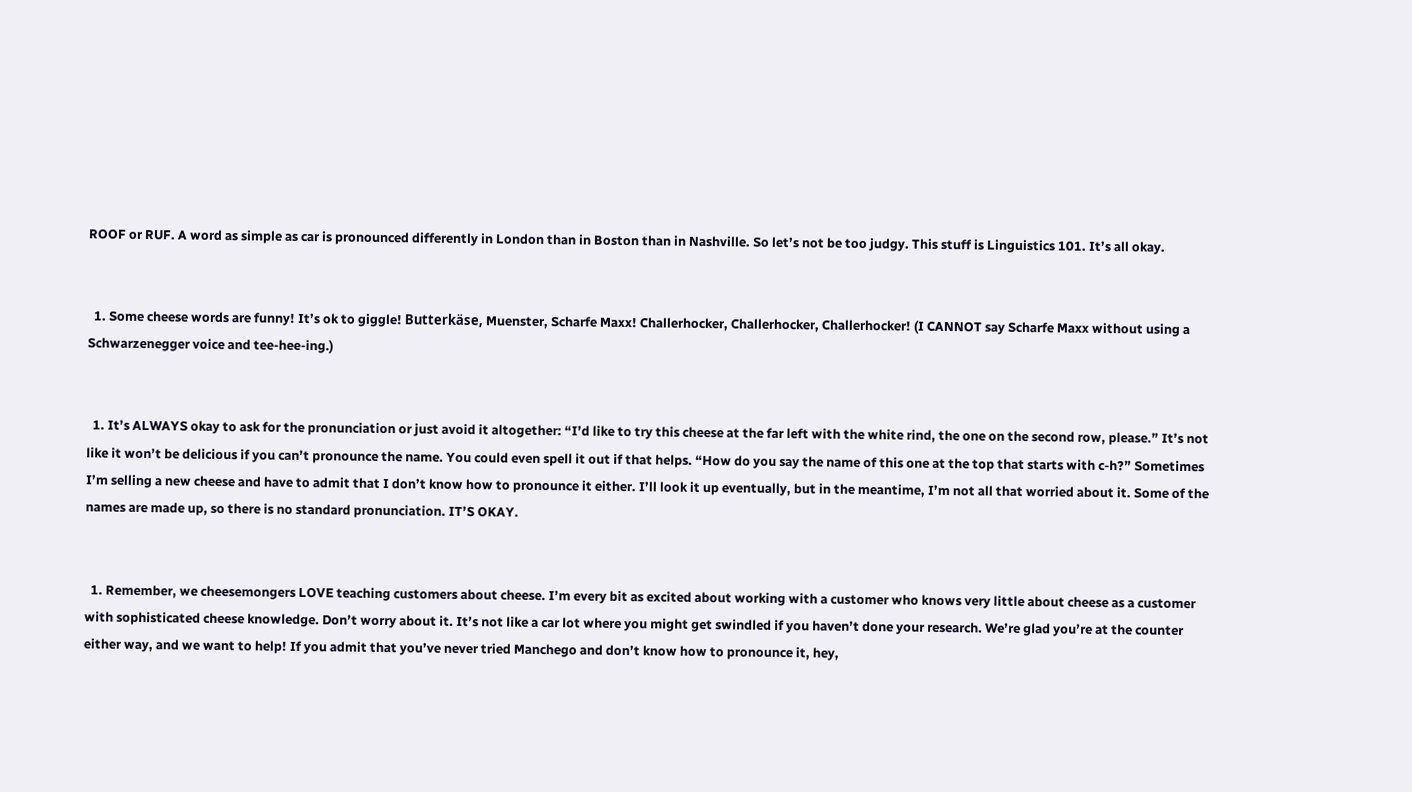ROOF or RUF. A word as simple as car is pronounced differently in London than in Boston than in Nashville. So let’s not be too judgy. This stuff is Linguistics 101. It’s all okay.


  1. Some cheese words are funny! It’s ok to giggle! Butterkäse, Muenster, Scharfe Maxx! Challerhocker, Challerhocker, Challerhocker! (I CANNOT say Scharfe Maxx without using a Schwarzenegger voice and tee-hee-ing.)


  1. It’s ALWAYS okay to ask for the pronunciation or just avoid it altogether: “I’d like to try this cheese at the far left with the white rind, the one on the second row, please.” It’s not like it won’t be delicious if you can’t pronounce the name. You could even spell it out if that helps. “How do you say the name of this one at the top that starts with c-h?” Sometimes I’m selling a new cheese and have to admit that I don’t know how to pronounce it either. I’ll look it up eventually, but in the meantime, I’m not all that worried about it. Some of the names are made up, so there is no standard pronunciation. IT’S OKAY.


  1. Remember, we cheesemongers LOVE teaching customers about cheese. I’m every bit as excited about working with a customer who knows very little about cheese as a customer with sophisticated cheese knowledge. Don’t worry about it. It’s not like a car lot where you might get swindled if you haven’t done your research. We’re glad you’re at the counter either way, and we want to help! If you admit that you’ve never tried Manchego and don’t know how to pronounce it, hey,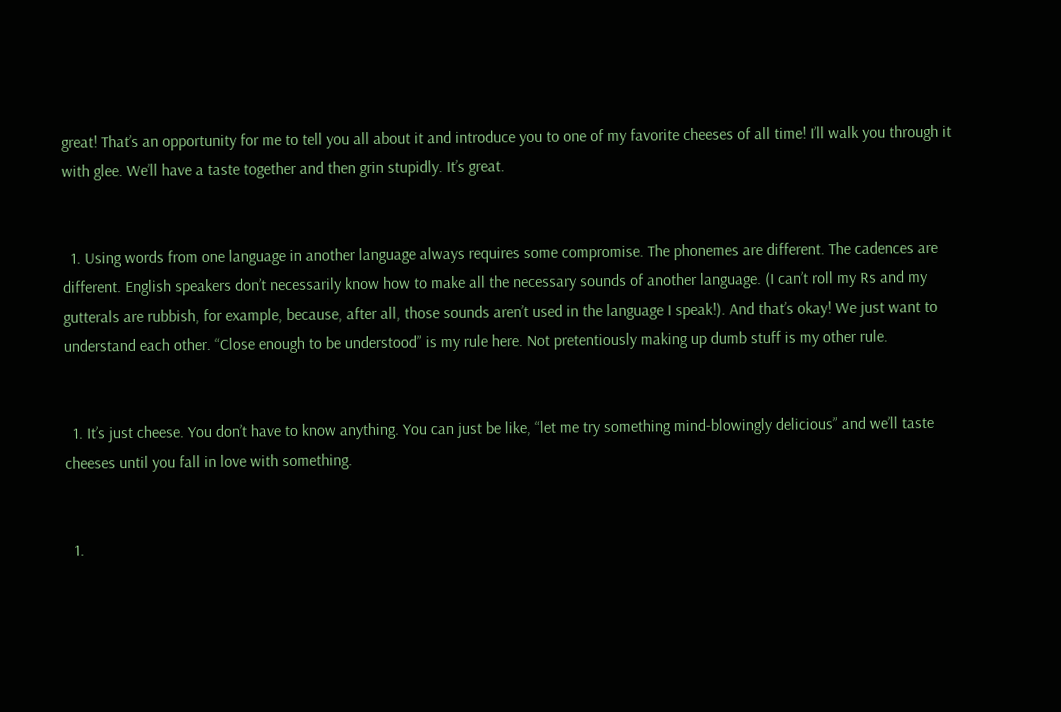great! That’s an opportunity for me to tell you all about it and introduce you to one of my favorite cheeses of all time! I’ll walk you through it with glee. We’ll have a taste together and then grin stupidly. It’s great.


  1. Using words from one language in another language always requires some compromise. The phonemes are different. The cadences are different. English speakers don’t necessarily know how to make all the necessary sounds of another language. (I can’t roll my Rs and my gutterals are rubbish, for example, because, after all, those sounds aren’t used in the language I speak!). And that’s okay! We just want to understand each other. “Close enough to be understood” is my rule here. Not pretentiously making up dumb stuff is my other rule.


  1. It’s just cheese. You don’t have to know anything. You can just be like, “let me try something mind-blowingly delicious” and we’ll taste cheeses until you fall in love with something.


  1.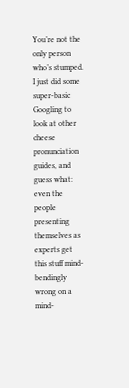You’re not the only person who’s stumped. I just did some super-basic Googling to look at other cheese pronunciation guides, and guess what: even the people presenting themselves as experts get this stuff mind-bendingly wrong on a mind-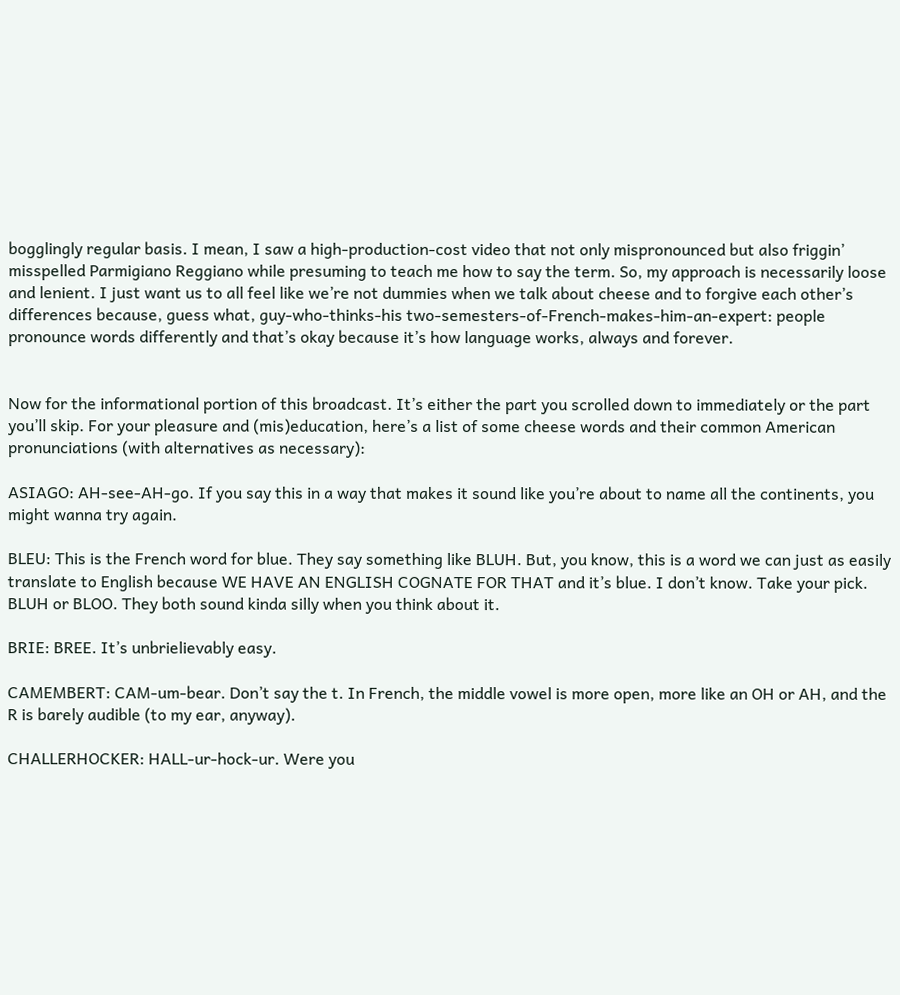bogglingly regular basis. I mean, I saw a high-production-cost video that not only mispronounced but also friggin’ misspelled Parmigiano Reggiano while presuming to teach me how to say the term. So, my approach is necessarily loose and lenient. I just want us to all feel like we’re not dummies when we talk about cheese and to forgive each other’s differences because, guess what, guy-who-thinks-his two-semesters-of-French-makes-him-an-expert: people pronounce words differently and that’s okay because it’s how language works, always and forever.


Now for the informational portion of this broadcast. It’s either the part you scrolled down to immediately or the part you’ll skip. For your pleasure and (mis)education, here’s a list of some cheese words and their common American pronunciations (with alternatives as necessary):

ASIAGO: AH-see-AH-go. If you say this in a way that makes it sound like you’re about to name all the continents, you might wanna try again.

BLEU: This is the French word for blue. They say something like BLUH. But, you know, this is a word we can just as easily translate to English because WE HAVE AN ENGLISH COGNATE FOR THAT and it’s blue. I don’t know. Take your pick. BLUH or BLOO. They both sound kinda silly when you think about it.

BRIE: BREE. It’s unbrielievably easy.

CAMEMBERT: CAM-um-bear. Don’t say the t. In French, the middle vowel is more open, more like an OH or AH, and the R is barely audible (to my ear, anyway).

CHALLERHOCKER: HALL-ur-hock-ur. Were you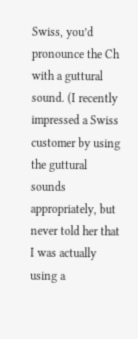Swiss, you’d pronounce the Ch with a guttural sound. (I recently impressed a Swiss customer by using the guttural sounds appropriately, but never told her that I was actually using a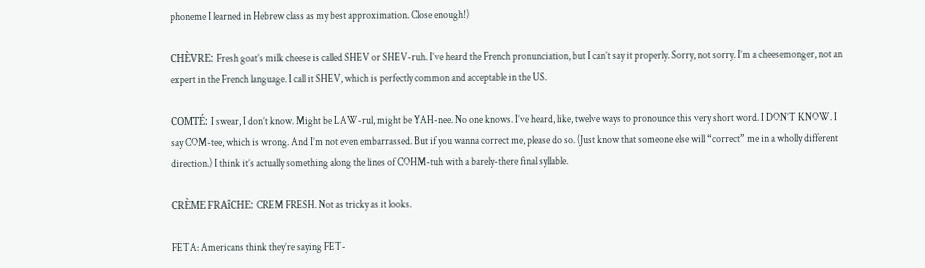phoneme I learned in Hebrew class as my best approximation. Close enough!)

CHÈVRE: Fresh goat’s milk cheese is called SHEV or SHEV-ruh. I’ve heard the French pronunciation, but I can’t say it properly. Sorry, not sorry. I’m a cheesemonger, not an expert in the French language. I call it SHEV, which is perfectly common and acceptable in the US.

COMTÉ: I swear, I don’t know. Might be LAW-rul, might be YAH-nee. No one knows. I’ve heard, like, twelve ways to pronounce this very short word. I DON’T KNOW. I say COM-tee, which is wrong. And I’m not even embarrassed. But if you wanna correct me, please do so. (Just know that someone else will “correct” me in a wholly different direction.) I think it’s actually something along the lines of COHM-tuh with a barely-there final syllable.

CRÈME FRAîCHE: CREM FRESH. Not as tricky as it looks.

FETA: Americans think they’re saying FET-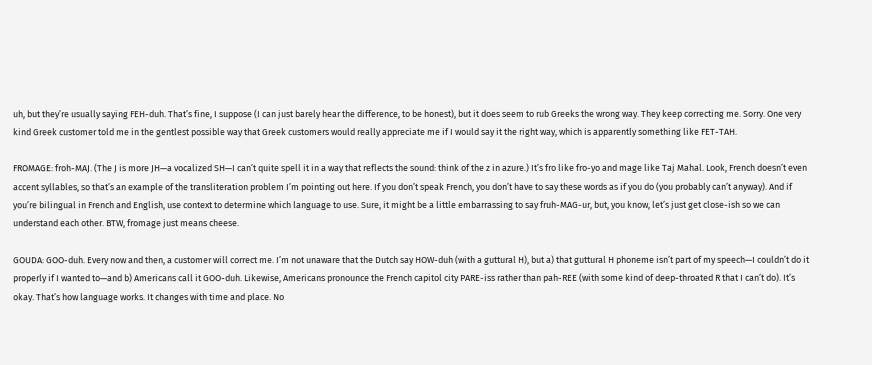uh, but they’re usually saying FEH-duh. That’s fine, I suppose (I can just barely hear the difference, to be honest), but it does seem to rub Greeks the wrong way. They keep correcting me. Sorry. One very kind Greek customer told me in the gentlest possible way that Greek customers would really appreciate me if I would say it the right way, which is apparently something like FET-TAH.

FROMAGE: froh-MAJ. (The J is more JH—a vocalized SH—I can’t quite spell it in a way that reflects the sound: think of the z in azure.) It’s fro like fro-yo and mage like Taj Mahal. Look, French doesn’t even accent syllables, so that’s an example of the transliteration problem I’m pointing out here. If you don’t speak French, you don’t have to say these words as if you do (you probably can’t anyway). And if you’re bilingual in French and English, use context to determine which language to use. Sure, it might be a little embarrassing to say fruh-MAG-ur, but, you know, let’s just get close-ish so we can understand each other. BTW, fromage just means cheese.

GOUDA: GOO-duh. Every now and then, a customer will correct me. I’m not unaware that the Dutch say HOW-duh (with a guttural H), but a) that guttural H phoneme isn’t part of my speech—I couldn’t do it properly if I wanted to—and b) Americans call it GOO-duh. Likewise, Americans pronounce the French capitol city PARE-iss rather than pah-REE (with some kind of deep-throated R that I can’t do). It’s okay. That’s how language works. It changes with time and place. No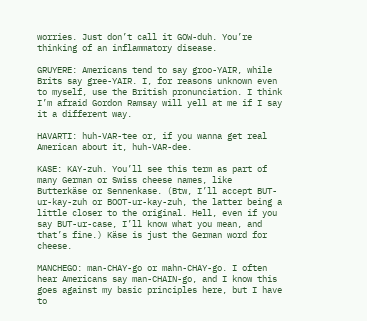worries. Just don’t call it GOW-duh. You’re thinking of an inflammatory disease.

GRUYERE: Americans tend to say groo-YAIR, while Brits say gree-YAIR. I, for reasons unknown even to myself, use the British pronunciation. I think I’m afraid Gordon Ramsay will yell at me if I say it a different way.

HAVARTI: huh-VAR-tee or, if you wanna get real American about it, huh-VAR-dee.

KASE: KAY-zuh. You’ll see this term as part of many German or Swiss cheese names, like Butterkäse or Sennenkase. (Btw, I’ll accept BUT-ur-kay-zuh or BOOT-ur-kay-zuh, the latter being a little closer to the original. Hell, even if you say BUT-ur-case, I’ll know what you mean, and that’s fine.) Käse is just the German word for cheese.

MANCHEGO: man-CHAY-go or mahn-CHAY-go. I often hear Americans say man-CHAIN-go, and I know this goes against my basic principles here, but I have to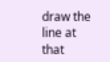draw the line at that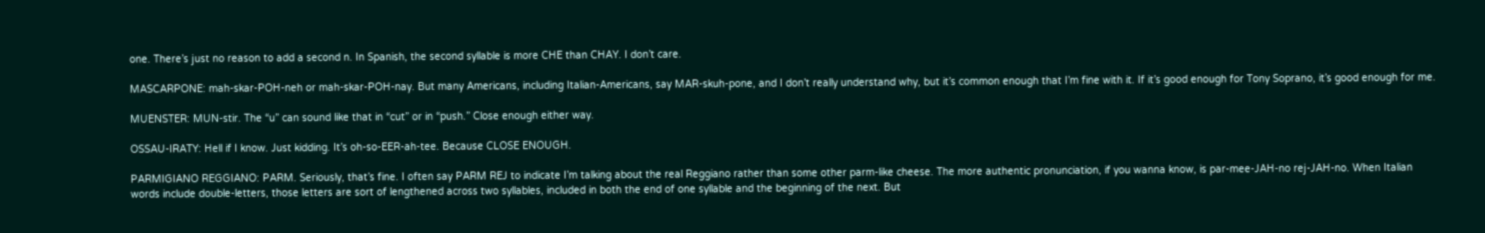one. There’s just no reason to add a second n. In Spanish, the second syllable is more CHE than CHAY. I don’t care.

MASCARPONE: mah-skar-POH-neh or mah-skar-POH-nay. But many Americans, including Italian-Americans, say MAR-skuh-pone, and I don’t really understand why, but it’s common enough that I’m fine with it. If it’s good enough for Tony Soprano, it’s good enough for me.

MUENSTER: MUN-stir. The “u” can sound like that in “cut” or in “push.” Close enough either way.

OSSAU-IRATY: Hell if I know. Just kidding. It’s oh-so-EER-ah-tee. Because CLOSE ENOUGH.

PARMIGIANO REGGIANO: PARM. Seriously, that’s fine. I often say PARM REJ to indicate I’m talking about the real Reggiano rather than some other parm-like cheese. The more authentic pronunciation, if you wanna know, is par-mee-JAH-no rej-JAH-no. When Italian words include double-letters, those letters are sort of lengthened across two syllables, included in both the end of one syllable and the beginning of the next. But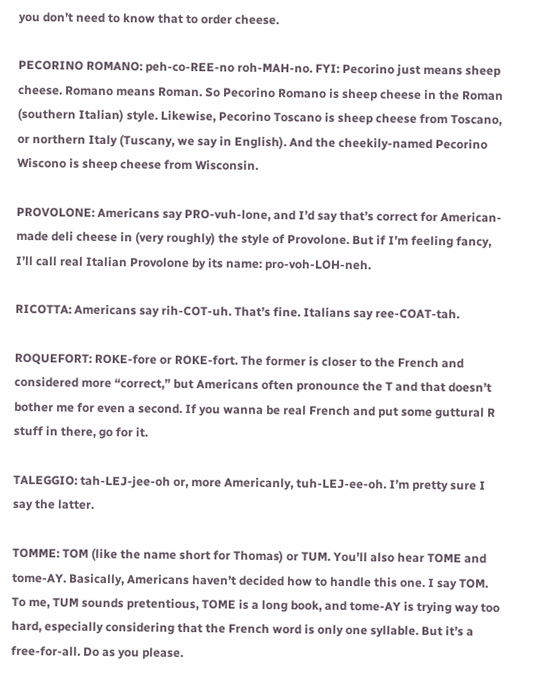you don’t need to know that to order cheese.

PECORINO ROMANO: peh-co-REE-no roh-MAH-no. FYI: Pecorino just means sheep cheese. Romano means Roman. So Pecorino Romano is sheep cheese in the Roman (southern Italian) style. Likewise, Pecorino Toscano is sheep cheese from Toscano, or northern Italy (Tuscany, we say in English). And the cheekily-named Pecorino Wiscono is sheep cheese from Wisconsin.

PROVOLONE: Americans say PRO-vuh-lone, and I’d say that’s correct for American-made deli cheese in (very roughly) the style of Provolone. But if I’m feeling fancy, I’ll call real Italian Provolone by its name: pro-voh-LOH-neh.

RICOTTA: Americans say rih-COT-uh. That’s fine. Italians say ree-COAT-tah.

ROQUEFORT: ROKE-fore or ROKE-fort. The former is closer to the French and considered more “correct,” but Americans often pronounce the T and that doesn’t bother me for even a second. If you wanna be real French and put some guttural R stuff in there, go for it.

TALEGGIO: tah-LEJ-jee-oh or, more Americanly, tuh-LEJ-ee-oh. I’m pretty sure I say the latter.

TOMME: TOM (like the name short for Thomas) or TUM. You’ll also hear TOME and tome-AY. Basically, Americans haven’t decided how to handle this one. I say TOM. To me, TUM sounds pretentious, TOME is a long book, and tome-AY is trying way too hard, especially considering that the French word is only one syllable. But it’s a free-for-all. Do as you please.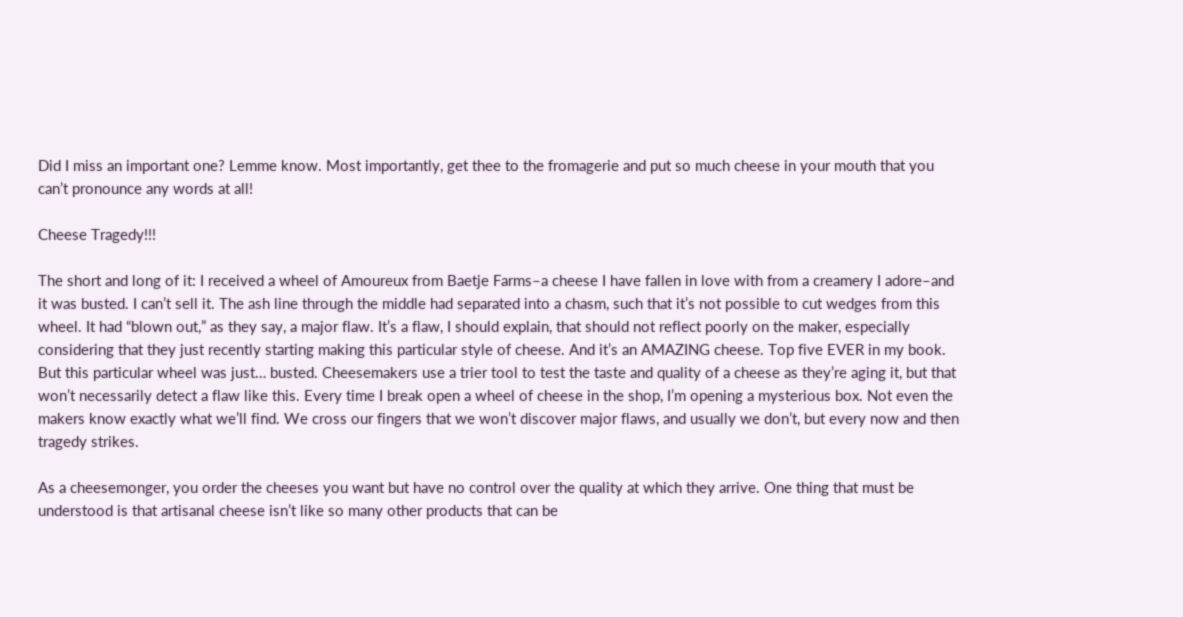Did I miss an important one? Lemme know. Most importantly, get thee to the fromagerie and put so much cheese in your mouth that you can’t pronounce any words at all!

Cheese Tragedy!!!

The short and long of it: I received a wheel of Amoureux from Baetje Farms–a cheese I have fallen in love with from a creamery I adore–and it was busted. I can’t sell it. The ash line through the middle had separated into a chasm, such that it’s not possible to cut wedges from this wheel. It had “blown out,” as they say, a major flaw. It’s a flaw, I should explain, that should not reflect poorly on the maker, especially considering that they just recently starting making this particular style of cheese. And it’s an AMAZING cheese. Top five EVER in my book. But this particular wheel was just… busted. Cheesemakers use a trier tool to test the taste and quality of a cheese as they’re aging it, but that won’t necessarily detect a flaw like this. Every time I break open a wheel of cheese in the shop, I’m opening a mysterious box. Not even the makers know exactly what we’ll find. We cross our fingers that we won’t discover major flaws, and usually we don’t, but every now and then tragedy strikes.

As a cheesemonger, you order the cheeses you want but have no control over the quality at which they arrive. One thing that must be understood is that artisanal cheese isn’t like so many other products that can be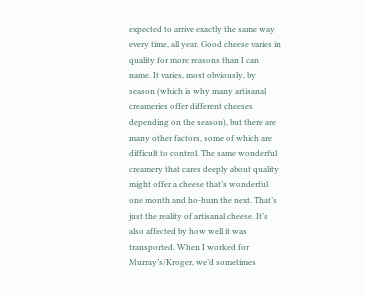expected to arrive exactly the same way every time, all year. Good cheese varies in quality for more reasons than I can name. It varies, most obviously, by season (which is why many artisanal creameries offer different cheeses depending on the season), but there are many other factors, some of which are difficult to control. The same wonderful creamery that cares deeply about quality might offer a cheese that’s wonderful one month and ho-hum the next. That’s just the reality of artisanal cheese. It’s also affected by how well it was transported. When I worked for Murray’s/Kroger, we’d sometimes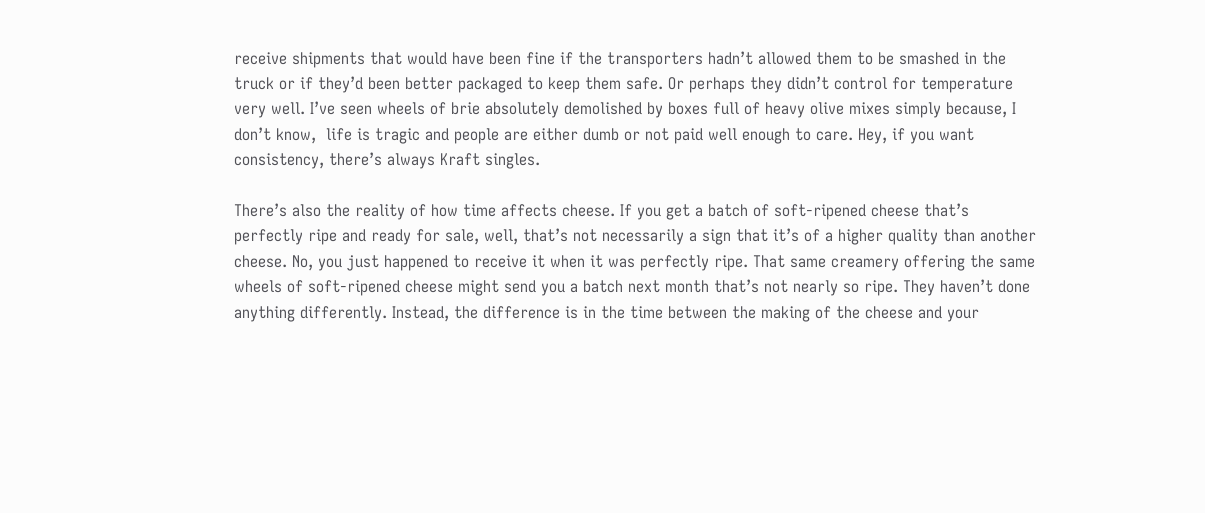receive shipments that would have been fine if the transporters hadn’t allowed them to be smashed in the truck or if they’d been better packaged to keep them safe. Or perhaps they didn’t control for temperature very well. I’ve seen wheels of brie absolutely demolished by boxes full of heavy olive mixes simply because, I don’t know,  life is tragic and people are either dumb or not paid well enough to care. Hey, if you want consistency, there’s always Kraft singles.

There’s also the reality of how time affects cheese. If you get a batch of soft-ripened cheese that’s perfectly ripe and ready for sale, well, that’s not necessarily a sign that it’s of a higher quality than another cheese. No, you just happened to receive it when it was perfectly ripe. That same creamery offering the same wheels of soft-ripened cheese might send you a batch next month that’s not nearly so ripe. They haven’t done anything differently. Instead, the difference is in the time between the making of the cheese and your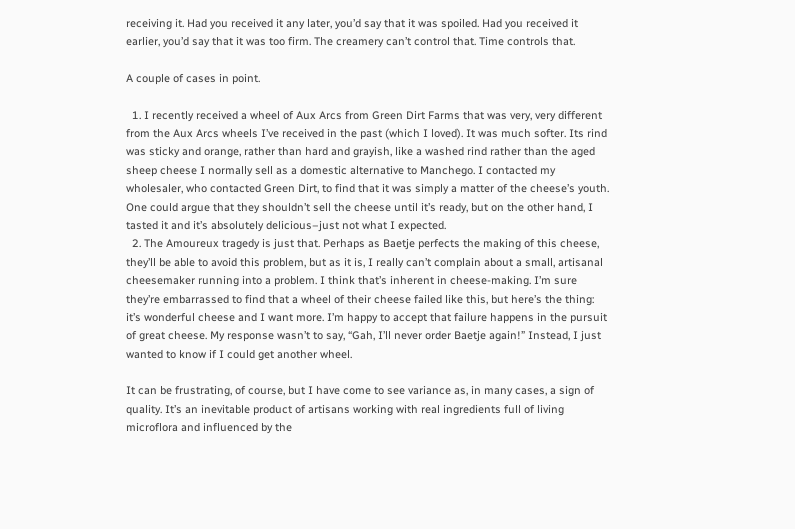receiving it. Had you received it any later, you’d say that it was spoiled. Had you received it earlier, you’d say that it was too firm. The creamery can’t control that. Time controls that.

A couple of cases in point.

  1. I recently received a wheel of Aux Arcs from Green Dirt Farms that was very, very different from the Aux Arcs wheels I’ve received in the past (which I loved). It was much softer. Its rind was sticky and orange, rather than hard and grayish, like a washed rind rather than the aged sheep cheese I normally sell as a domestic alternative to Manchego. I contacted my wholesaler, who contacted Green Dirt, to find that it was simply a matter of the cheese’s youth. One could argue that they shouldn’t sell the cheese until it’s ready, but on the other hand, I tasted it and it’s absolutely delicious–just not what I expected.
  2. The Amoureux tragedy is just that. Perhaps as Baetje perfects the making of this cheese, they’ll be able to avoid this problem, but as it is, I really can’t complain about a small, artisanal cheesemaker running into a problem. I think that’s inherent in cheese-making. I’m sure they’re embarrassed to find that a wheel of their cheese failed like this, but here’s the thing: it’s wonderful cheese and I want more. I’m happy to accept that failure happens in the pursuit of great cheese. My response wasn’t to say, “Gah, I’ll never order Baetje again!” Instead, I just wanted to know if I could get another wheel.

It can be frustrating, of course, but I have come to see variance as, in many cases, a sign of quality. It’s an inevitable product of artisans working with real ingredients full of living microflora and influenced by the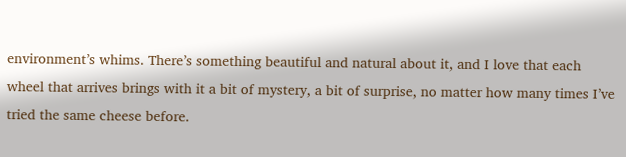environment’s whims. There’s something beautiful and natural about it, and I love that each wheel that arrives brings with it a bit of mystery, a bit of surprise, no matter how many times I’ve tried the same cheese before.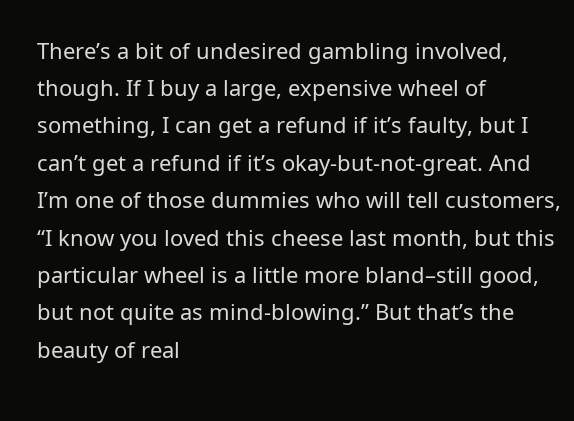There’s a bit of undesired gambling involved, though. If I buy a large, expensive wheel of something, I can get a refund if it’s faulty, but I can’t get a refund if it’s okay-but-not-great. And I’m one of those dummies who will tell customers, “I know you loved this cheese last month, but this particular wheel is a little more bland–still good, but not quite as mind-blowing.” But that’s the beauty of real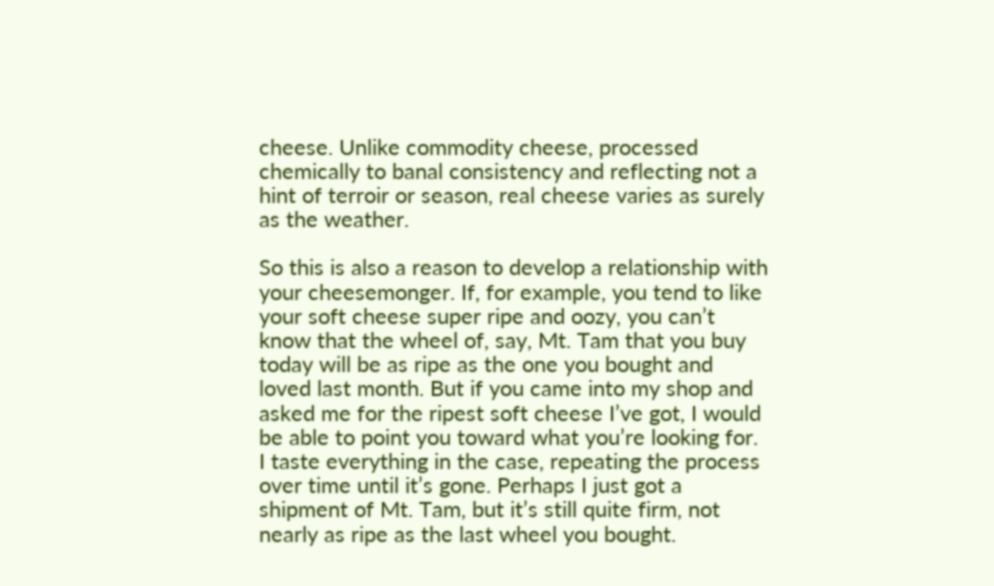cheese. Unlike commodity cheese, processed chemically to banal consistency and reflecting not a hint of terroir or season, real cheese varies as surely as the weather.

So this is also a reason to develop a relationship with your cheesemonger. If, for example, you tend to like your soft cheese super ripe and oozy, you can’t know that the wheel of, say, Mt. Tam that you buy today will be as ripe as the one you bought and loved last month. But if you came into my shop and asked me for the ripest soft cheese I’ve got, I would be able to point you toward what you’re looking for. I taste everything in the case, repeating the process over time until it’s gone. Perhaps I just got a shipment of Mt. Tam, but it’s still quite firm, not nearly as ripe as the last wheel you bought.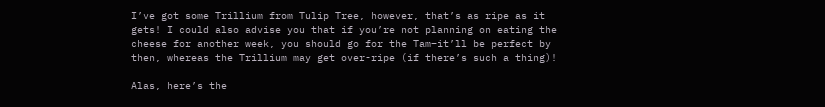I’ve got some Trillium from Tulip Tree, however, that’s as ripe as it gets! I could also advise you that if you’re not planning on eating the cheese for another week, you should go for the Tam–it’ll be perfect by then, whereas the Trillium may get over-ripe (if there’s such a thing)!

Alas, here’s the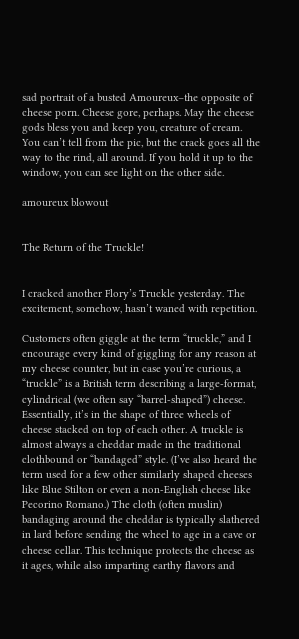sad portrait of a busted Amoureux–the opposite of cheese porn. Cheese gore, perhaps. May the cheese gods bless you and keep you, creature of cream. You can’t tell from the pic, but the crack goes all the way to the rind, all around. If you hold it up to the window, you can see light on the other side.

amoureux blowout


The Return of the Truckle!


I cracked another Flory’s Truckle yesterday. The excitement, somehow, hasn’t waned with repetition.

Customers often giggle at the term “truckle,” and I encourage every kind of giggling for any reason at my cheese counter, but in case you’re curious, a “truckle” is a British term describing a large-format, cylindrical (we often say “barrel-shaped”) cheese. Essentially, it’s in the shape of three wheels of cheese stacked on top of each other. A truckle is almost always a cheddar made in the traditional clothbound or “bandaged” style. (I’ve also heard the term used for a few other similarly shaped cheeses like Blue Stilton or even a non-English cheese like Pecorino Romano.) The cloth (often muslin) bandaging around the cheddar is typically slathered in lard before sending the wheel to age in a cave or cheese cellar. This technique protects the cheese as it ages, while also imparting earthy flavors and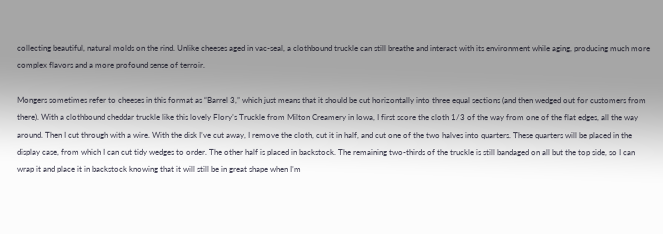collecting beautiful, natural molds on the rind. Unlike cheeses aged in vac-seal, a clothbound truckle can still breathe and interact with its environment while aging, producing much more complex flavors and a more profound sense of terroir.

Mongers sometimes refer to cheeses in this format as “Barrel 3,” which just means that it should be cut horizontally into three equal sections (and then wedged out for customers from there). With a clothbound cheddar truckle like this lovely Flory’s Truckle from Milton Creamery in Iowa, I first score the cloth 1/3 of the way from one of the flat edges, all the way around. Then I cut through with a wire. With the disk I’ve cut away, I remove the cloth, cut it in half, and cut one of the two halves into quarters. These quarters will be placed in the display case, from which I can cut tidy wedges to order. The other half is placed in backstock. The remaining two-thirds of the truckle is still bandaged on all but the top side, so I can wrap it and place it in backstock knowing that it will still be in great shape when I’m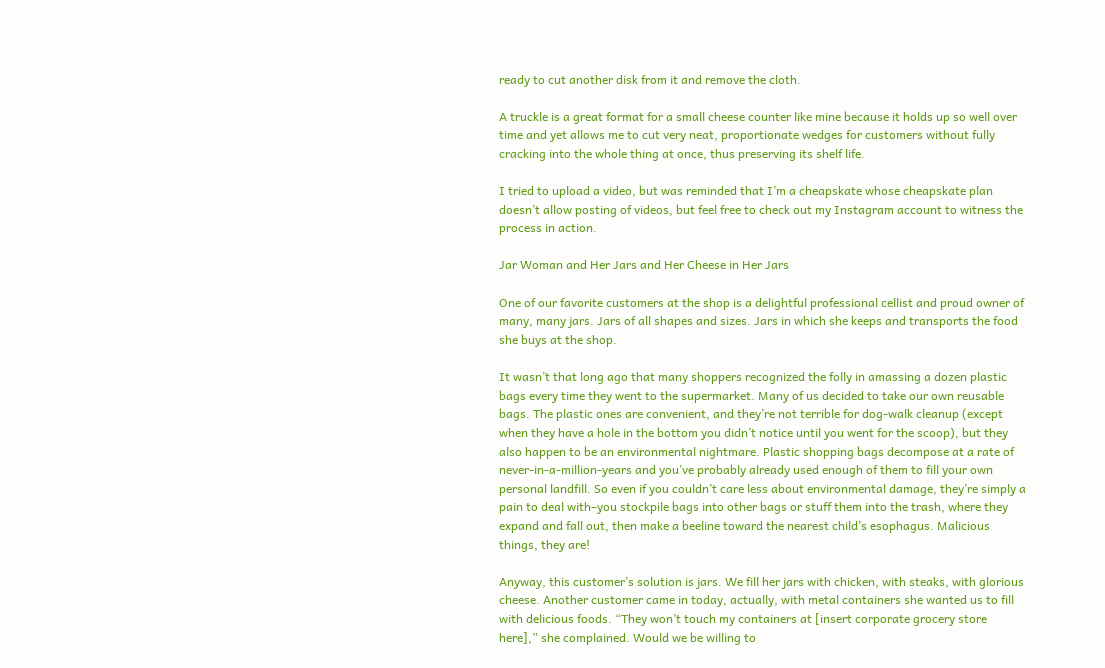ready to cut another disk from it and remove the cloth.

A truckle is a great format for a small cheese counter like mine because it holds up so well over time and yet allows me to cut very neat, proportionate wedges for customers without fully cracking into the whole thing at once, thus preserving its shelf life.

I tried to upload a video, but was reminded that I’m a cheapskate whose cheapskate plan doesn’t allow posting of videos, but feel free to check out my Instagram account to witness the process in action.

Jar Woman and Her Jars and Her Cheese in Her Jars

One of our favorite customers at the shop is a delightful professional cellist and proud owner of many, many jars. Jars of all shapes and sizes. Jars in which she keeps and transports the food she buys at the shop.

It wasn’t that long ago that many shoppers recognized the folly in amassing a dozen plastic bags every time they went to the supermarket. Many of us decided to take our own reusable bags. The plastic ones are convenient, and they’re not terrible for dog-walk cleanup (except when they have a hole in the bottom you didn’t notice until you went for the scoop), but they also happen to be an environmental nightmare. Plastic shopping bags decompose at a rate of never-in-a-million-years and you’ve probably already used enough of them to fill your own personal landfill. So even if you couldn’t care less about environmental damage, they’re simply a pain to deal with–you stockpile bags into other bags or stuff them into the trash, where they expand and fall out, then make a beeline toward the nearest child’s esophagus. Malicious things, they are!

Anyway, this customer’s solution is jars. We fill her jars with chicken, with steaks, with glorious cheese. Another customer came in today, actually, with metal containers she wanted us to fill with delicious foods. “They won’t touch my containers at [insert corporate grocery store here],” she complained. Would we be willing to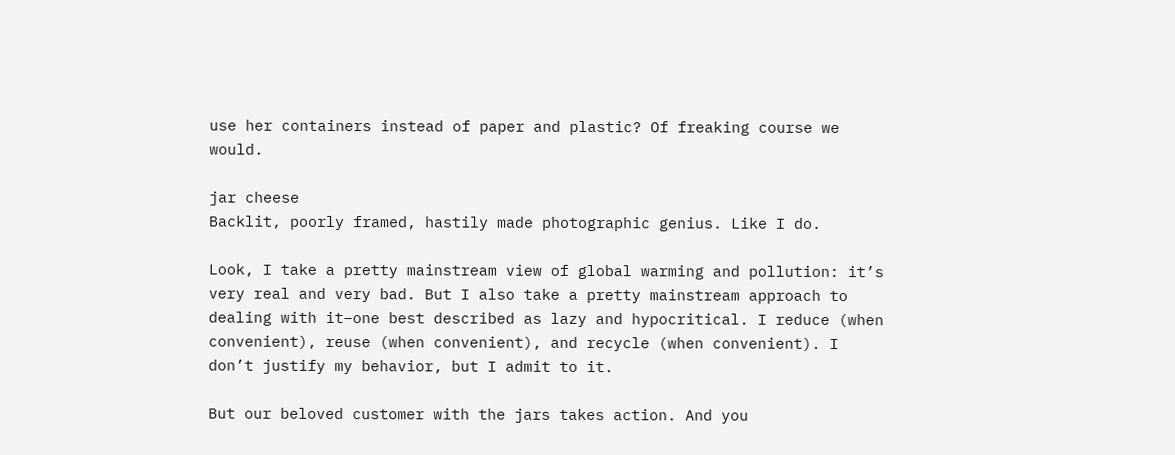use her containers instead of paper and plastic? Of freaking course we would.

jar cheese
Backlit, poorly framed, hastily made photographic genius. Like I do.

Look, I take a pretty mainstream view of global warming and pollution: it’s very real and very bad. But I also take a pretty mainstream approach to dealing with it–one best described as lazy and hypocritical. I reduce (when convenient), reuse (when convenient), and recycle (when convenient). I don’t justify my behavior, but I admit to it.

But our beloved customer with the jars takes action. And you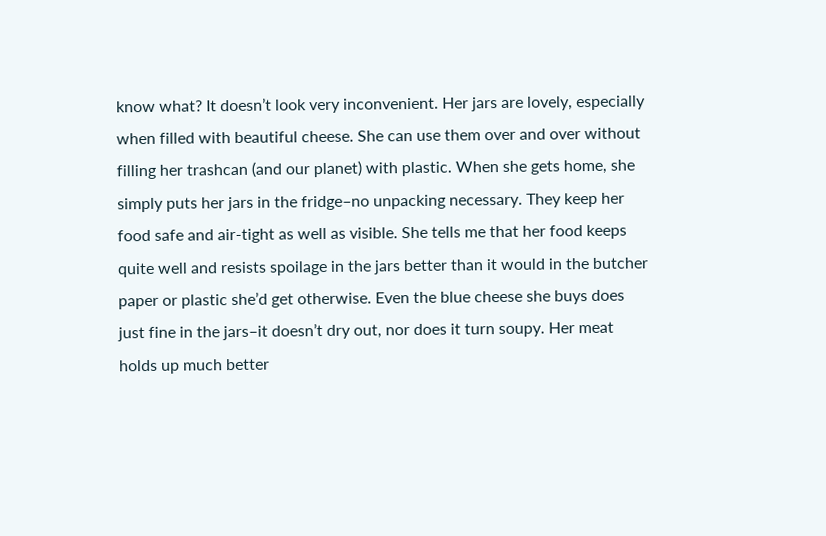know what? It doesn’t look very inconvenient. Her jars are lovely, especially when filled with beautiful cheese. She can use them over and over without filling her trashcan (and our planet) with plastic. When she gets home, she simply puts her jars in the fridge–no unpacking necessary. They keep her food safe and air-tight as well as visible. She tells me that her food keeps quite well and resists spoilage in the jars better than it would in the butcher paper or plastic she’d get otherwise. Even the blue cheese she buys does just fine in the jars–it doesn’t dry out, nor does it turn soupy. Her meat holds up much better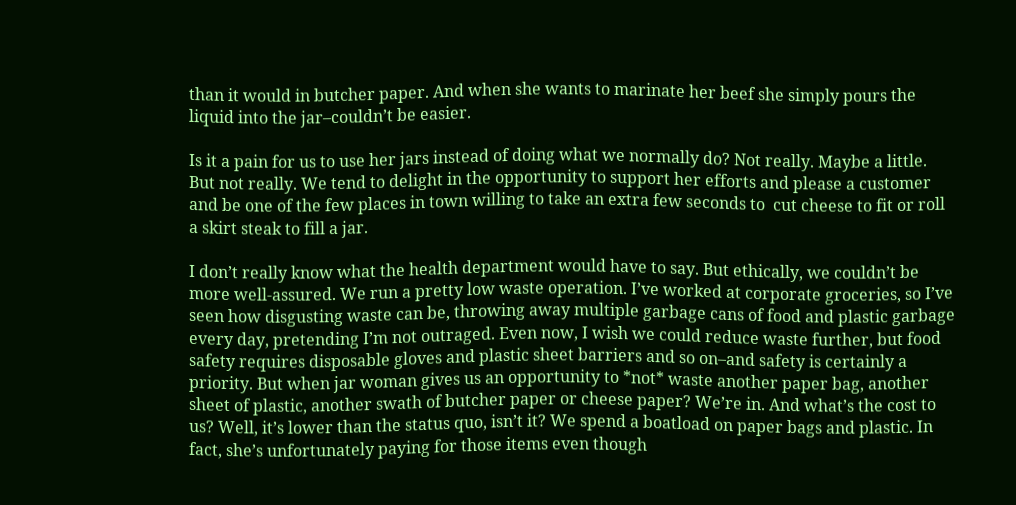than it would in butcher paper. And when she wants to marinate her beef she simply pours the liquid into the jar–couldn’t be easier.

Is it a pain for us to use her jars instead of doing what we normally do? Not really. Maybe a little. But not really. We tend to delight in the opportunity to support her efforts and please a customer and be one of the few places in town willing to take an extra few seconds to  cut cheese to fit or roll a skirt steak to fill a jar.

I don’t really know what the health department would have to say. But ethically, we couldn’t be more well-assured. We run a pretty low waste operation. I’ve worked at corporate groceries, so I’ve seen how disgusting waste can be, throwing away multiple garbage cans of food and plastic garbage every day, pretending I’m not outraged. Even now, I wish we could reduce waste further, but food safety requires disposable gloves and plastic sheet barriers and so on–and safety is certainly a priority. But when jar woman gives us an opportunity to *not* waste another paper bag, another sheet of plastic, another swath of butcher paper or cheese paper? We’re in. And what’s the cost to us? Well, it’s lower than the status quo, isn’t it? We spend a boatload on paper bags and plastic. In fact, she’s unfortunately paying for those items even though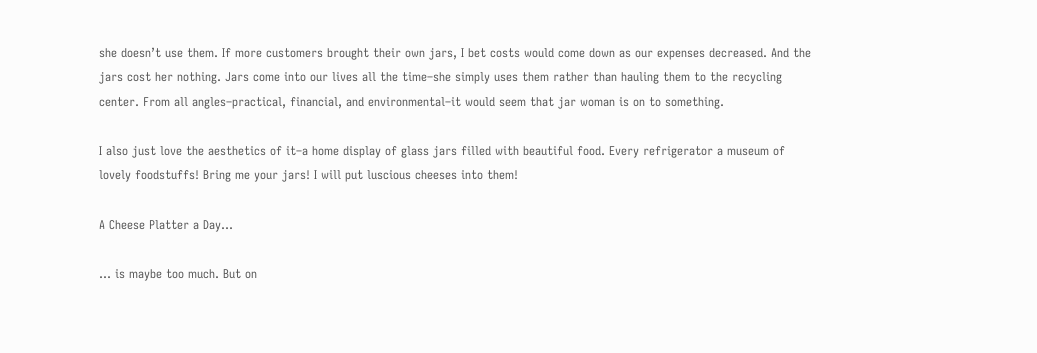she doesn’t use them. If more customers brought their own jars, I bet costs would come down as our expenses decreased. And the jars cost her nothing. Jars come into our lives all the time–she simply uses them rather than hauling them to the recycling center. From all angles–practical, financial, and environmental–it would seem that jar woman is on to something.

I also just love the aesthetics of it–a home display of glass jars filled with beautiful food. Every refrigerator a museum of lovely foodstuffs! Bring me your jars! I will put luscious cheeses into them!

A Cheese Platter a Day…

… is maybe too much. But on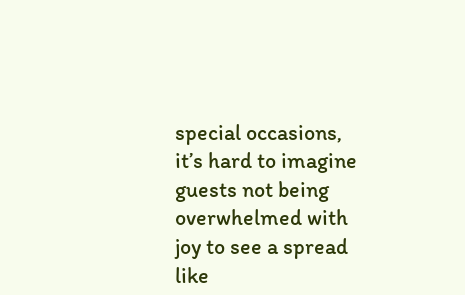special occasions, it’s hard to imagine guests not being overwhelmed with joy to see a spread like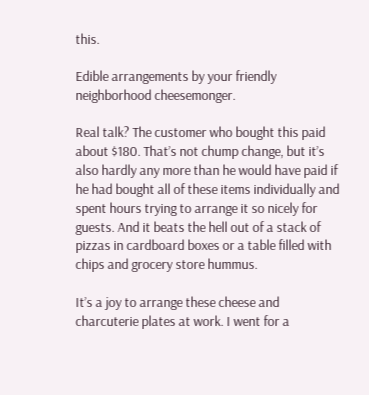this.

Edible arrangements by your friendly neighborhood cheesemonger.

Real talk? The customer who bought this paid about $180. That’s not chump change, but it’s also hardly any more than he would have paid if he had bought all of these items individually and spent hours trying to arrange it so nicely for guests. And it beats the hell out of a stack of pizzas in cardboard boxes or a table filled with chips and grocery store hummus.

It’s a joy to arrange these cheese and charcuterie plates at work. I went for a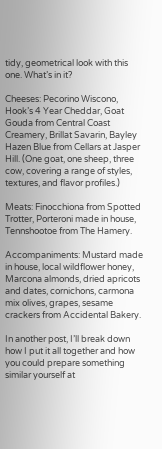tidy, geometrical look with this one. What’s in it?

Cheeses: Pecorino Wiscono, Hook’s 4 Year Cheddar, Goat Gouda from Central Coast Creamery, Brillat Savarin, Bayley Hazen Blue from Cellars at Jasper Hill. (One goat, one sheep, three cow, covering a range of styles, textures, and flavor profiles.)

Meats: Finocchiona from Spotted Trotter, Porteroni made in house, Tennshootoe from The Hamery.

Accompaniments: Mustard made in house, local wildflower honey, Marcona almonds, dried apricots and dates, cornichons, carmona mix olives, grapes, sesame crackers from Accidental Bakery.

In another post, I’ll break down how I put it all together and how you could prepare something similar yourself at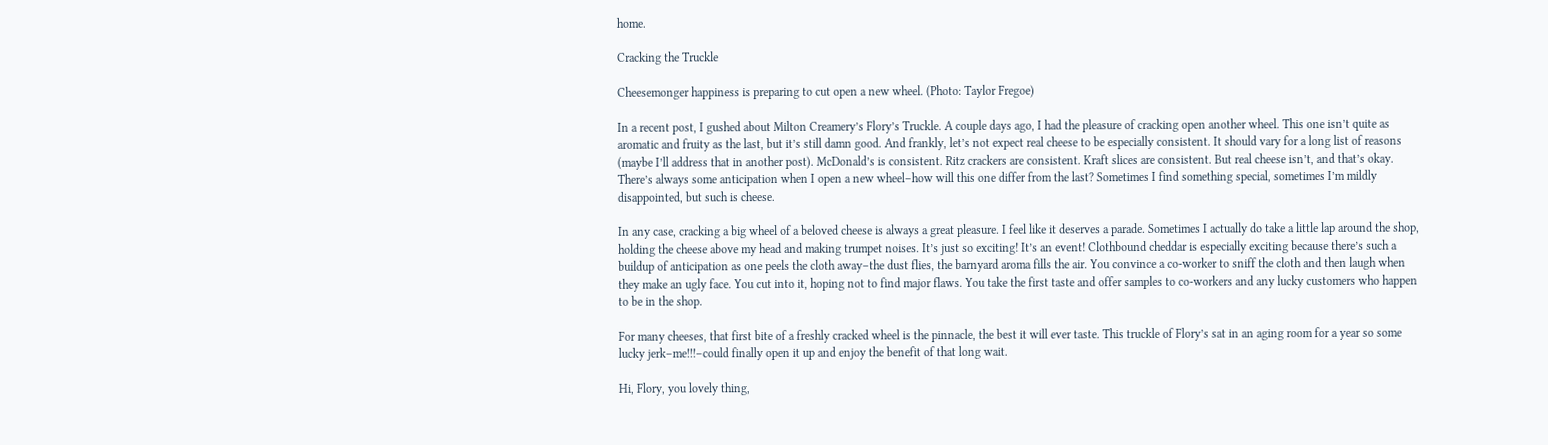home.

Cracking the Truckle

Cheesemonger happiness is preparing to cut open a new wheel. (Photo: Taylor Fregoe)

In a recent post, I gushed about Milton Creamery’s Flory’s Truckle. A couple days ago, I had the pleasure of cracking open another wheel. This one isn’t quite as aromatic and fruity as the last, but it’s still damn good. And frankly, let’s not expect real cheese to be especially consistent. It should vary for a long list of reasons (maybe I’ll address that in another post). McDonald’s is consistent. Ritz crackers are consistent. Kraft slices are consistent. But real cheese isn’t, and that’s okay. There’s always some anticipation when I open a new wheel–how will this one differ from the last? Sometimes I find something special, sometimes I’m mildly disappointed, but such is cheese.

In any case, cracking a big wheel of a beloved cheese is always a great pleasure. I feel like it deserves a parade. Sometimes I actually do take a little lap around the shop, holding the cheese above my head and making trumpet noises. It’s just so exciting! It’s an event! Clothbound cheddar is especially exciting because there’s such a buildup of anticipation as one peels the cloth away–the dust flies, the barnyard aroma fills the air. You convince a co-worker to sniff the cloth and then laugh when they make an ugly face. You cut into it, hoping not to find major flaws. You take the first taste and offer samples to co-workers and any lucky customers who happen to be in the shop.

For many cheeses, that first bite of a freshly cracked wheel is the pinnacle, the best it will ever taste. This truckle of Flory’s sat in an aging room for a year so some lucky jerk–me!!!–could finally open it up and enjoy the benefit of that long wait.

Hi, Flory, you lovely thing,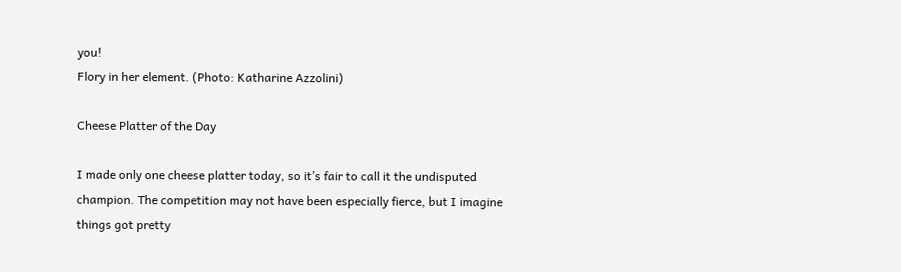you!
Flory in her element. (Photo: Katharine Azzolini)

Cheese Platter of the Day

I made only one cheese platter today, so it’s fair to call it the undisputed champion. The competition may not have been especially fierce, but I imagine things got pretty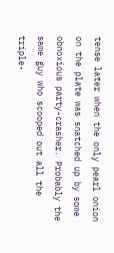tense later when the only pearl onion on the plate was snatched up by some obnoxious party-crasher. Probably the same guy who scooped out all the triple-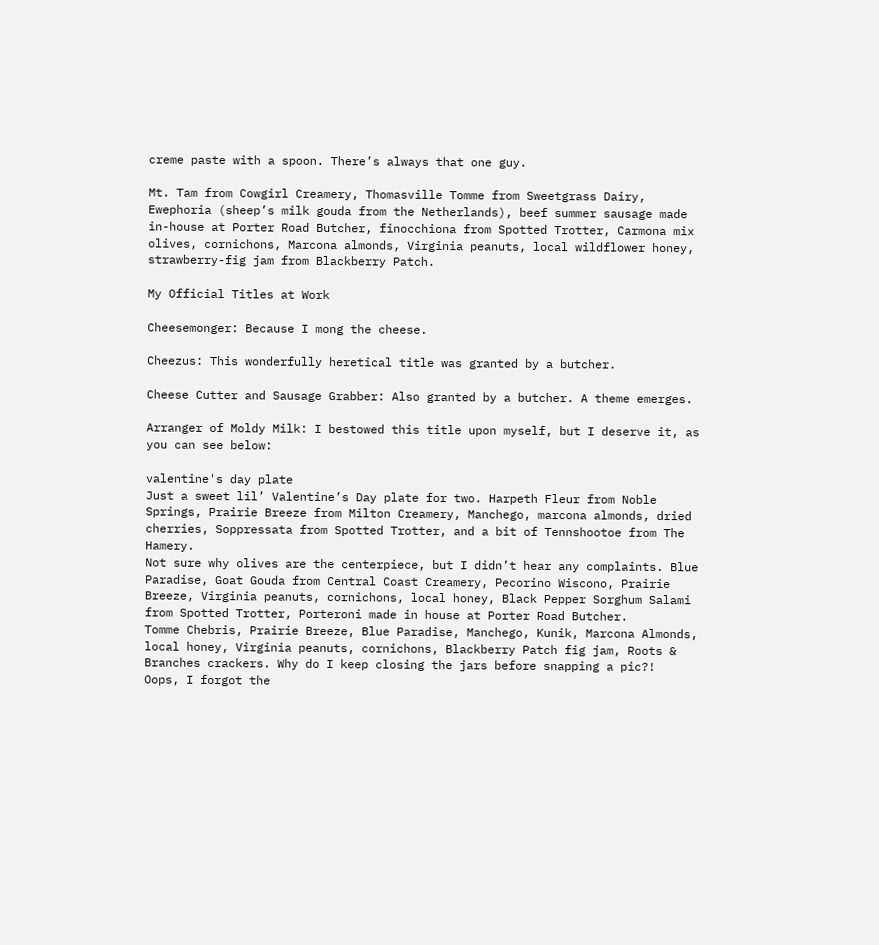creme paste with a spoon. There’s always that one guy.

Mt. Tam from Cowgirl Creamery, Thomasville Tomme from Sweetgrass Dairy, Ewephoria (sheep’s milk gouda from the Netherlands), beef summer sausage made in-house at Porter Road Butcher, finocchiona from Spotted Trotter, Carmona mix olives, cornichons, Marcona almonds, Virginia peanuts, local wildflower honey, strawberry-fig jam from Blackberry Patch.

My Official Titles at Work

Cheesemonger: Because I mong the cheese.

Cheezus: This wonderfully heretical title was granted by a butcher.

Cheese Cutter and Sausage Grabber: Also granted by a butcher. A theme emerges.

Arranger of Moldy Milk: I bestowed this title upon myself, but I deserve it, as you can see below:

valentine's day plate
Just a sweet lil’ Valentine’s Day plate for two. Harpeth Fleur from Noble Springs, Prairie Breeze from Milton Creamery, Manchego, marcona almonds, dried cherries, Soppressata from Spotted Trotter, and a bit of Tennshootoe from The Hamery.
Not sure why olives are the centerpiece, but I didn’t hear any complaints. Blue Paradise, Goat Gouda from Central Coast Creamery, Pecorino Wiscono, Prairie Breeze, Virginia peanuts, cornichons, local honey, Black Pepper Sorghum Salami from Spotted Trotter, Porteroni made in house at Porter Road Butcher.
Tomme Chebris, Prairie Breeze, Blue Paradise, Manchego, Kunik, Marcona Almonds, local honey, Virginia peanuts, cornichons, Blackberry Patch fig jam, Roots & Branches crackers. Why do I keep closing the jars before snapping a pic?!
Oops, I forgot the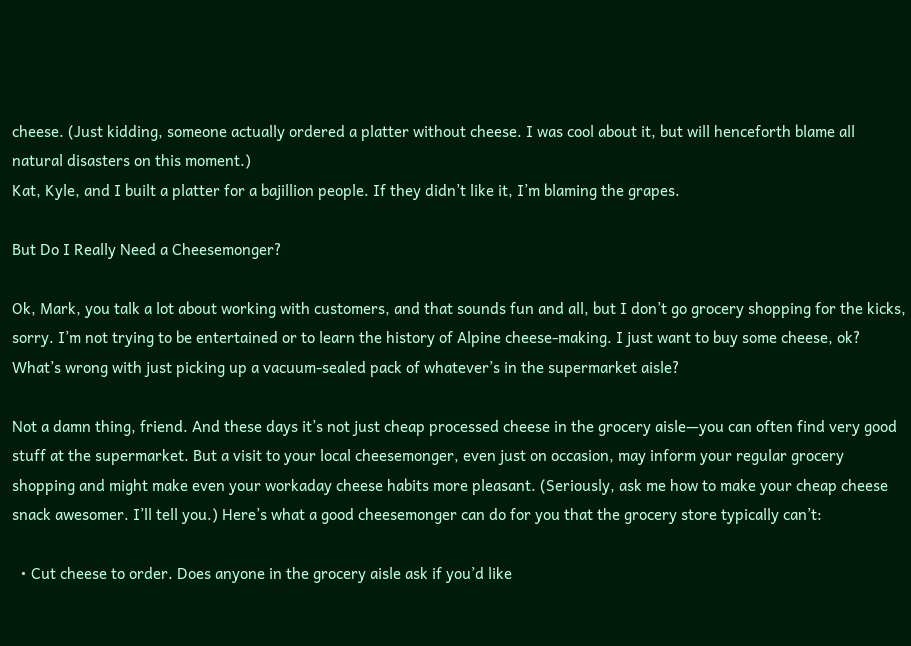cheese. (Just kidding, someone actually ordered a platter without cheese. I was cool about it, but will henceforth blame all natural disasters on this moment.)
Kat, Kyle, and I built a platter for a bajillion people. If they didn’t like it, I’m blaming the grapes.

But Do I Really Need a Cheesemonger?

Ok, Mark, you talk a lot about working with customers, and that sounds fun and all, but I don’t go grocery shopping for the kicks, sorry. I’m not trying to be entertained or to learn the history of Alpine cheese-making. I just want to buy some cheese, ok? What’s wrong with just picking up a vacuum-sealed pack of whatever’s in the supermarket aisle?

Not a damn thing, friend. And these days it’s not just cheap processed cheese in the grocery aisle—you can often find very good stuff at the supermarket. But a visit to your local cheesemonger, even just on occasion, may inform your regular grocery shopping and might make even your workaday cheese habits more pleasant. (Seriously, ask me how to make your cheap cheese snack awesomer. I’ll tell you.) Here’s what a good cheesemonger can do for you that the grocery store typically can’t:

  • Cut cheese to order. Does anyone in the grocery aisle ask if you’d like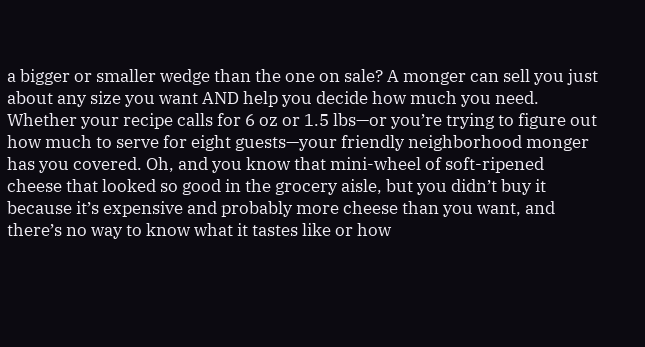a bigger or smaller wedge than the one on sale? A monger can sell you just about any size you want AND help you decide how much you need. Whether your recipe calls for 6 oz or 1.5 lbs—or you’re trying to figure out how much to serve for eight guests—your friendly neighborhood monger has you covered. Oh, and you know that mini-wheel of soft-ripened cheese that looked so good in the grocery aisle, but you didn’t buy it because it’s expensive and probably more cheese than you want, and there’s no way to know what it tastes like or how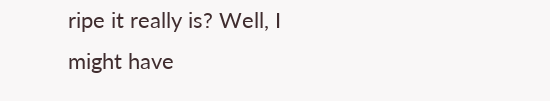ripe it really is? Well, I might have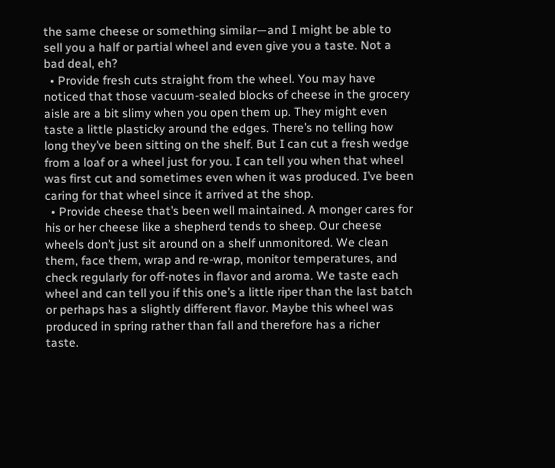the same cheese or something similar—and I might be able to sell you a half or partial wheel and even give you a taste. Not a bad deal, eh?
  • Provide fresh cuts straight from the wheel. You may have noticed that those vacuum-sealed blocks of cheese in the grocery aisle are a bit slimy when you open them up. They might even taste a little plasticky around the edges. There’s no telling how long they’ve been sitting on the shelf. But I can cut a fresh wedge from a loaf or a wheel just for you. I can tell you when that wheel was first cut and sometimes even when it was produced. I’ve been caring for that wheel since it arrived at the shop.
  • Provide cheese that’s been well maintained. A monger cares for his or her cheese like a shepherd tends to sheep. Our cheese wheels don’t just sit around on a shelf unmonitored. We clean them, face them, wrap and re-wrap, monitor temperatures, and check regularly for off-notes in flavor and aroma. We taste each wheel and can tell you if this one’s a little riper than the last batch or perhaps has a slightly different flavor. Maybe this wheel was produced in spring rather than fall and therefore has a richer taste.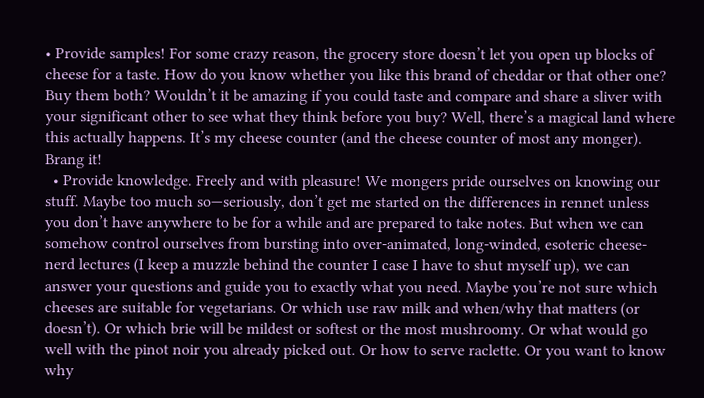• Provide samples! For some crazy reason, the grocery store doesn’t let you open up blocks of cheese for a taste. How do you know whether you like this brand of cheddar or that other one? Buy them both? Wouldn’t it be amazing if you could taste and compare and share a sliver with your significant other to see what they think before you buy? Well, there’s a magical land where this actually happens. It’s my cheese counter (and the cheese counter of most any monger). Brang it!
  • Provide knowledge. Freely and with pleasure! We mongers pride ourselves on knowing our stuff. Maybe too much so—seriously, don’t get me started on the differences in rennet unless you don’t have anywhere to be for a while and are prepared to take notes. But when we can somehow control ourselves from bursting into over-animated, long-winded, esoteric cheese-nerd lectures (I keep a muzzle behind the counter I case I have to shut myself up), we can answer your questions and guide you to exactly what you need. Maybe you’re not sure which cheeses are suitable for vegetarians. Or which use raw milk and when/why that matters (or doesn’t). Or which brie will be mildest or softest or the most mushroomy. Or what would go well with the pinot noir you already picked out. Or how to serve raclette. Or you want to know why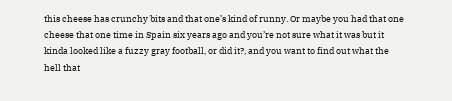this cheese has crunchy bits and that one’s kind of runny. Or maybe you had that one cheese that one time in Spain six years ago and you’re not sure what it was but it kinda looked like a fuzzy gray football, or did it?, and you want to find out what the hell that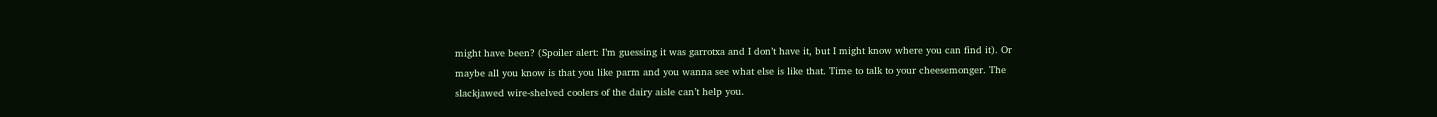might have been? (Spoiler alert: I’m guessing it was garrotxa and I don’t have it, but I might know where you can find it). Or maybe all you know is that you like parm and you wanna see what else is like that. Time to talk to your cheesemonger. The slackjawed wire-shelved coolers of the dairy aisle can’t help you.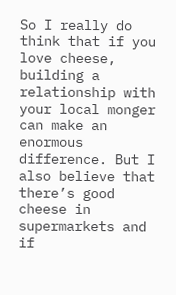So I really do think that if you love cheese, building a relationship with your local monger can make an enormous difference. But I also believe that there’s good cheese in supermarkets and if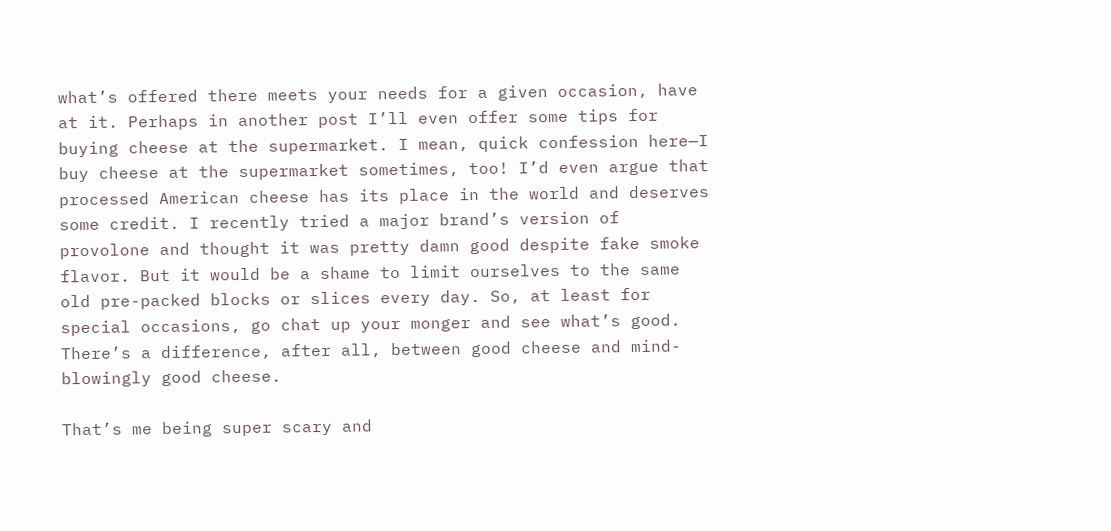what’s offered there meets your needs for a given occasion, have at it. Perhaps in another post I’ll even offer some tips for buying cheese at the supermarket. I mean, quick confession here—I buy cheese at the supermarket sometimes, too! I’d even argue that processed American cheese has its place in the world and deserves some credit. I recently tried a major brand’s version of provolone and thought it was pretty damn good despite fake smoke flavor. But it would be a shame to limit ourselves to the same old pre-packed blocks or slices every day. So, at least for special occasions, go chat up your monger and see what’s good. There’s a difference, after all, between good cheese and mind-blowingly good cheese.

That’s me being super scary and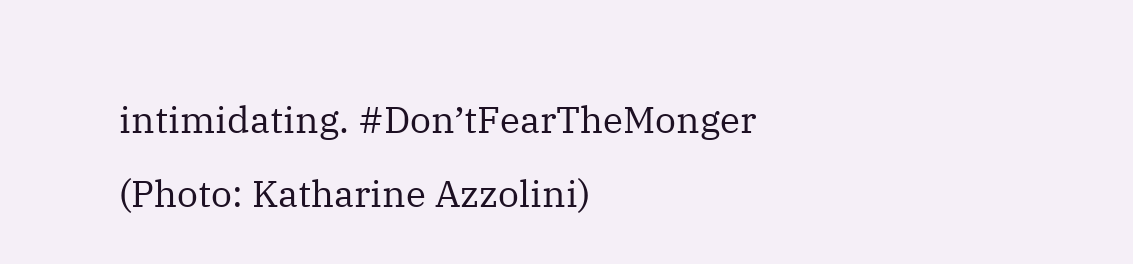intimidating. #Don’tFearTheMonger (Photo: Katharine Azzolini)